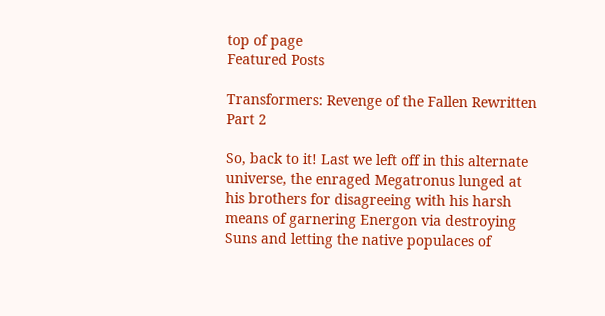top of page
Featured Posts

Transformers: Revenge of the Fallen Rewritten Part 2

So, back to it! Last we left off in this alternate universe, the enraged Megatronus lunged at his brothers for disagreeing with his harsh means of garnering Energon via destroying Suns and letting the native populaces of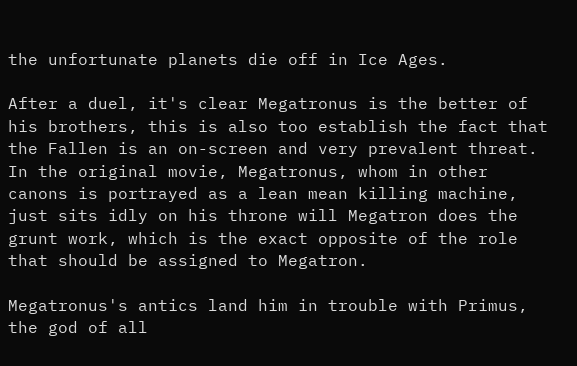the unfortunate planets die off in Ice Ages.

After a duel, it's clear Megatronus is the better of his brothers, this is also too establish the fact that the Fallen is an on-screen and very prevalent threat. In the original movie, Megatronus, whom in other canons is portrayed as a lean mean killing machine, just sits idly on his throne will Megatron does the grunt work, which is the exact opposite of the role that should be assigned to Megatron.

Megatronus's antics land him in trouble with Primus, the god of all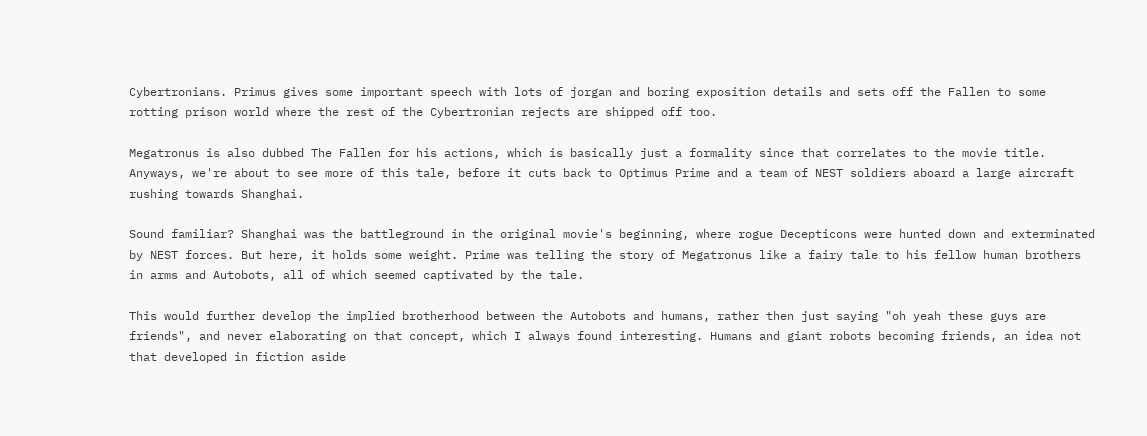Cybertronians. Primus gives some important speech with lots of jorgan and boring exposition details and sets off the Fallen to some rotting prison world where the rest of the Cybertronian rejects are shipped off too.

Megatronus is also dubbed The Fallen for his actions, which is basically just a formality since that correlates to the movie title. Anyways, we're about to see more of this tale, before it cuts back to Optimus Prime and a team of NEST soldiers aboard a large aircraft rushing towards Shanghai.

Sound familiar? Shanghai was the battleground in the original movie's beginning, where rogue Decepticons were hunted down and exterminated by NEST forces. But here, it holds some weight. Prime was telling the story of Megatronus like a fairy tale to his fellow human brothers in arms and Autobots, all of which seemed captivated by the tale.

This would further develop the implied brotherhood between the Autobots and humans, rather then just saying "oh yeah these guys are friends", and never elaborating on that concept, which I always found interesting. Humans and giant robots becoming friends, an idea not that developed in fiction aside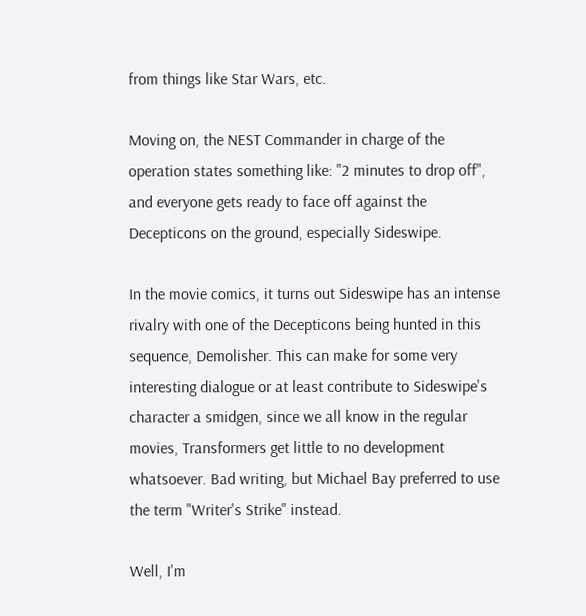from things like Star Wars, etc.

Moving on, the NEST Commander in charge of the operation states something like: "2 minutes to drop off", and everyone gets ready to face off against the Decepticons on the ground, especially Sideswipe.

In the movie comics, it turns out Sideswipe has an intense rivalry with one of the Decepticons being hunted in this sequence, Demolisher. This can make for some very interesting dialogue or at least contribute to Sideswipe's character a smidgen, since we all know in the regular movies, Transformers get little to no development whatsoever. Bad writing, but Michael Bay preferred to use the term "Writer's Strike" instead.

Well, I'm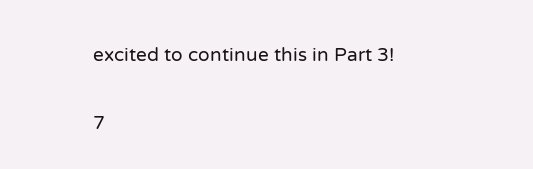excited to continue this in Part 3!

7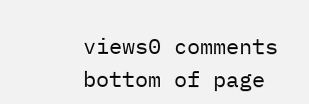views0 comments
bottom of page